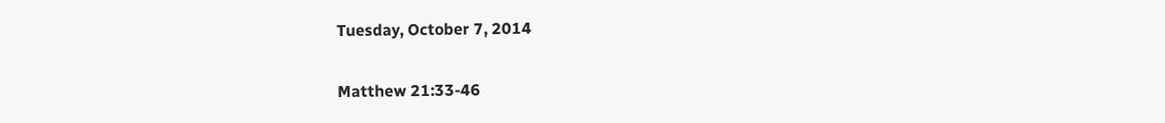Tuesday, October 7, 2014

Matthew 21:33-46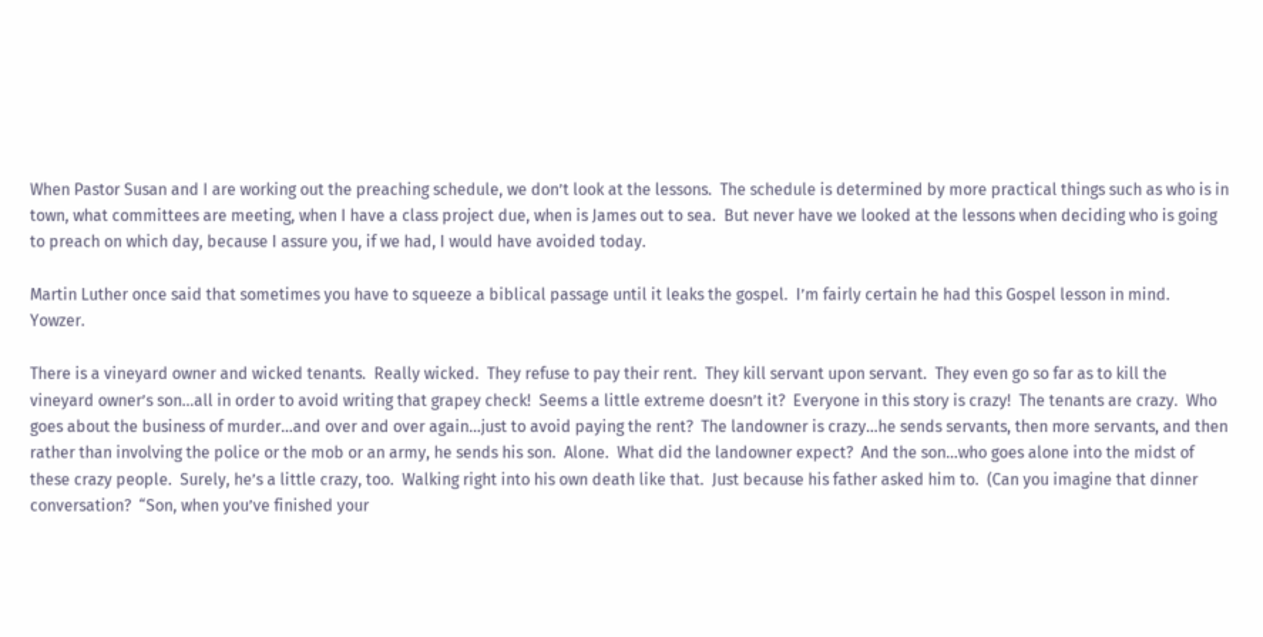When Pastor Susan and I are working out the preaching schedule, we don’t look at the lessons.  The schedule is determined by more practical things such as who is in town, what committees are meeting, when I have a class project due, when is James out to sea.  But never have we looked at the lessons when deciding who is going to preach on which day, because I assure you, if we had, I would have avoided today.

Martin Luther once said that sometimes you have to squeeze a biblical passage until it leaks the gospel.  I’m fairly certain he had this Gospel lesson in mind.  Yowzer.

There is a vineyard owner and wicked tenants.  Really wicked.  They refuse to pay their rent.  They kill servant upon servant.  They even go so far as to kill the vineyard owner’s son…all in order to avoid writing that grapey check!  Seems a little extreme doesn’t it?  Everyone in this story is crazy!  The tenants are crazy.  Who goes about the business of murder…and over and over again…just to avoid paying the rent?  The landowner is crazy…he sends servants, then more servants, and then rather than involving the police or the mob or an army, he sends his son.  Alone.  What did the landowner expect?  And the son…who goes alone into the midst of these crazy people.  Surely, he’s a little crazy, too.  Walking right into his own death like that.  Just because his father asked him to.  (Can you imagine that dinner conversation?  “Son, when you’ve finished your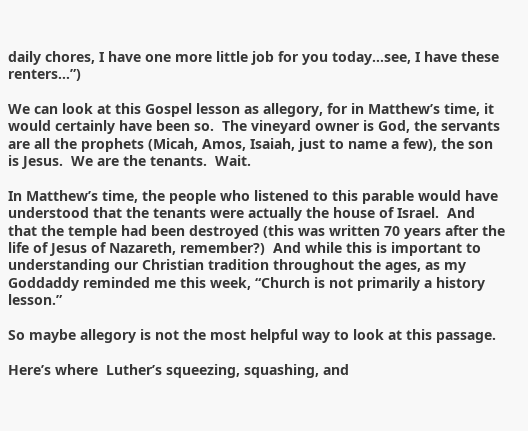daily chores, I have one more little job for you today…see, I have these renters…”)

We can look at this Gospel lesson as allegory, for in Matthew’s time, it would certainly have been so.  The vineyard owner is God, the servants are all the prophets (Micah, Amos, Isaiah, just to name a few), the son is Jesus.  We are the tenants.  Wait.

In Matthew’s time, the people who listened to this parable would have understood that the tenants were actually the house of Israel.  And that the temple had been destroyed (this was written 70 years after the life of Jesus of Nazareth, remember?)  And while this is important to understanding our Christian tradition throughout the ages, as my Goddaddy reminded me this week, “Church is not primarily a history lesson.”

So maybe allegory is not the most helpful way to look at this passage.

Here’s where  Luther’s squeezing, squashing, and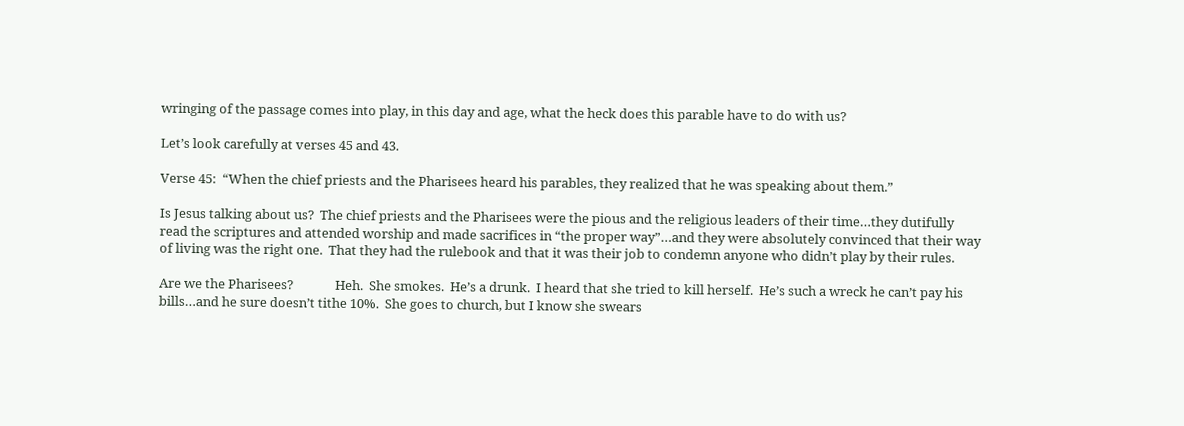wringing of the passage comes into play, in this day and age, what the heck does this parable have to do with us?

Let’s look carefully at verses 45 and 43.

Verse 45:  “When the chief priests and the Pharisees heard his parables, they realized that he was speaking about them.”

Is Jesus talking about us?  The chief priests and the Pharisees were the pious and the religious leaders of their time…they dutifully read the scriptures and attended worship and made sacrifices in “the proper way”…and they were absolutely convinced that their way of living was the right one.  That they had the rulebook and that it was their job to condemn anyone who didn’t play by their rules.

Are we the Pharisees?              Heh.  She smokes.  He’s a drunk.  I heard that she tried to kill herself.  He’s such a wreck he can’t pay his bills…and he sure doesn’t tithe 10%.  She goes to church, but I know she swears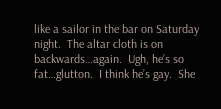like a sailor in the bar on Saturday night.  The altar cloth is on backwards…again.  Ugh, he’s so fat…glutton.  I think he’s gay.  She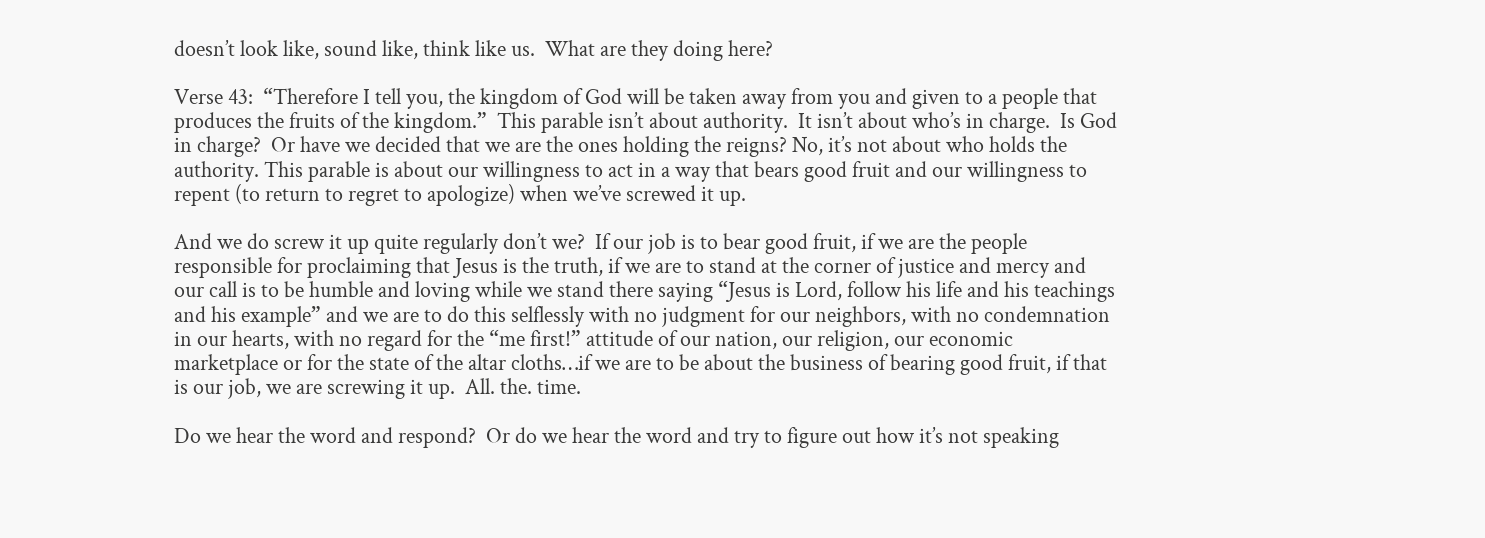doesn’t look like, sound like, think like us.  What are they doing here?

Verse 43:  “Therefore I tell you, the kingdom of God will be taken away from you and given to a people that produces the fruits of the kingdom.”  This parable isn’t about authority.  It isn’t about who’s in charge.  Is God in charge?  Or have we decided that we are the ones holding the reigns? No, it’s not about who holds the authority. This parable is about our willingness to act in a way that bears good fruit and our willingness to repent (to return to regret to apologize) when we’ve screwed it up.

And we do screw it up quite regularly don’t we?  If our job is to bear good fruit, if we are the people responsible for proclaiming that Jesus is the truth, if we are to stand at the corner of justice and mercy and our call is to be humble and loving while we stand there saying “Jesus is Lord, follow his life and his teachings and his example” and we are to do this selflessly with no judgment for our neighbors, with no condemnation in our hearts, with no regard for the “me first!” attitude of our nation, our religion, our economic marketplace or for the state of the altar cloths…if we are to be about the business of bearing good fruit, if that is our job, we are screwing it up.  All. the. time.

Do we hear the word and respond?  Or do we hear the word and try to figure out how it’s not speaking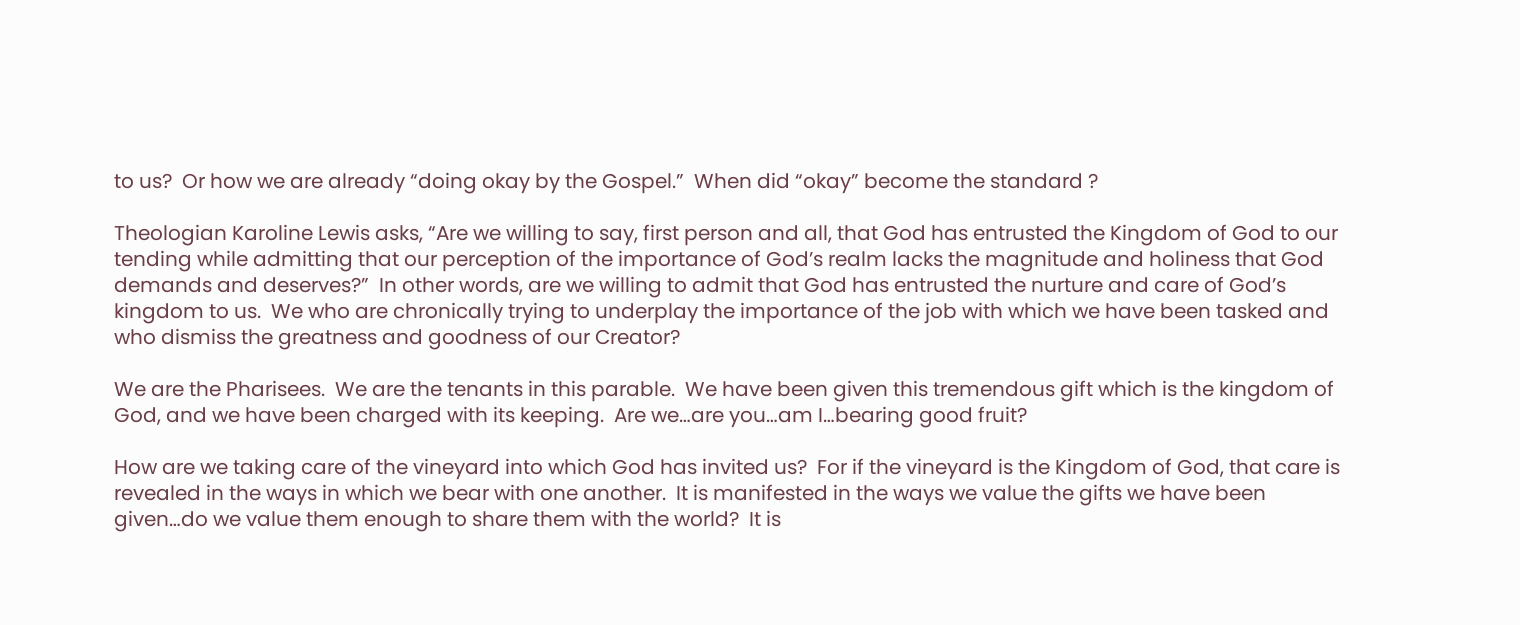to us?  Or how we are already “doing okay by the Gospel.”  When did “okay” become the standard ?

Theologian Karoline Lewis asks, “Are we willing to say, first person and all, that God has entrusted the Kingdom of God to our tending while admitting that our perception of the importance of God’s realm lacks the magnitude and holiness that God demands and deserves?”  In other words, are we willing to admit that God has entrusted the nurture and care of God’s kingdom to us.  We who are chronically trying to underplay the importance of the job with which we have been tasked and who dismiss the greatness and goodness of our Creator?

We are the Pharisees.  We are the tenants in this parable.  We have been given this tremendous gift which is the kingdom of God, and we have been charged with its keeping.  Are we…are you…am I…bearing good fruit?

How are we taking care of the vineyard into which God has invited us?  For if the vineyard is the Kingdom of God, that care is revealed in the ways in which we bear with one another.  It is manifested in the ways we value the gifts we have been given…do we value them enough to share them with the world?  It is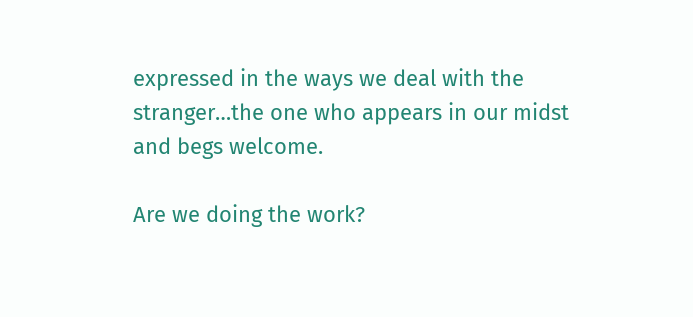expressed in the ways we deal with the stranger…the one who appears in our midst and begs welcome.

Are we doing the work?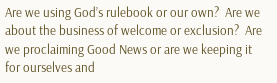Are we using God’s rulebook or our own?  Are we about the business of welcome or exclusion?  Are we proclaiming Good News or are we keeping it for ourselves and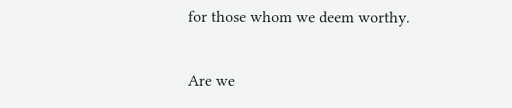for those whom we deem worthy.

Are we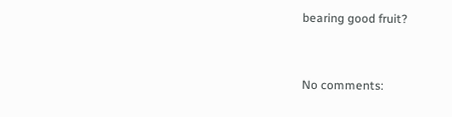bearing good fruit?


No comments: